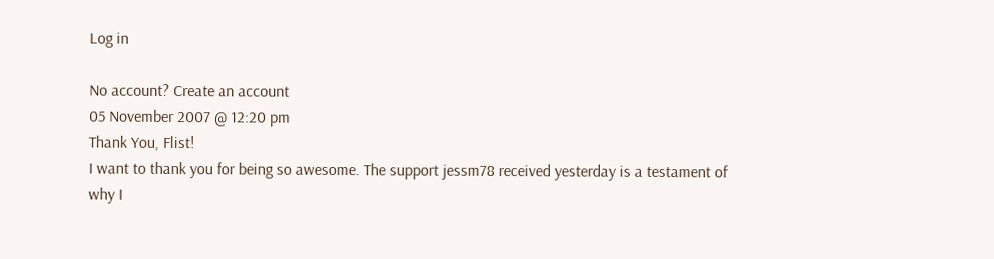Log in

No account? Create an account
05 November 2007 @ 12:20 pm
Thank You, Flist!
I want to thank you for being so awesome. The support jessm78 received yesterday is a testament of why I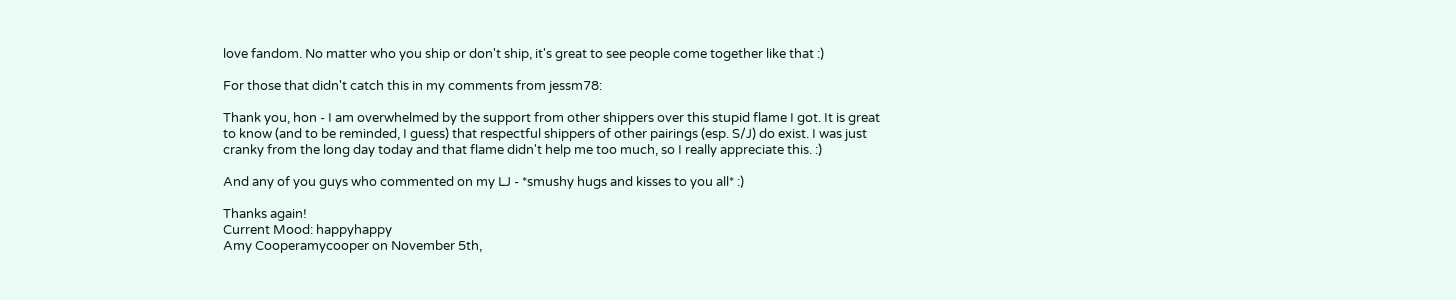love fandom. No matter who you ship or don't ship, it's great to see people come together like that :)

For those that didn't catch this in my comments from jessm78:

Thank you, hon - I am overwhelmed by the support from other shippers over this stupid flame I got. It is great to know (and to be reminded, I guess) that respectful shippers of other pairings (esp. S/J) do exist. I was just cranky from the long day today and that flame didn't help me too much, so I really appreciate this. :)

And any of you guys who commented on my LJ - *smushy hugs and kisses to you all* :)

Thanks again!
Current Mood: happyhappy
Amy Cooperamycooper on November 5th,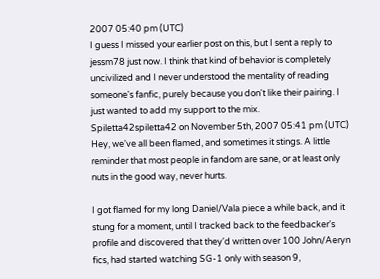2007 05:40 pm (UTC)
I guess I missed your earlier post on this, but I sent a reply to jessm78 just now. I think that kind of behavior is completely uncivilized and I never understood the mentality of reading someone's fanfic, purely because you don't like their pairing. I just wanted to add my support to the mix.
Spiletta42spiletta42 on November 5th, 2007 05:41 pm (UTC)
Hey, we've all been flamed, and sometimes it stings. A little reminder that most people in fandom are sane, or at least only nuts in the good way, never hurts.

I got flamed for my long Daniel/Vala piece a while back, and it stung for a moment, until I tracked back to the feedbacker's profile and discovered that they'd written over 100 John/Aeryn fics, had started watching SG-1 only with season 9,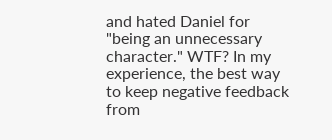and hated Daniel for "being an unnecessary character." WTF? In my experience, the best way to keep negative feedback from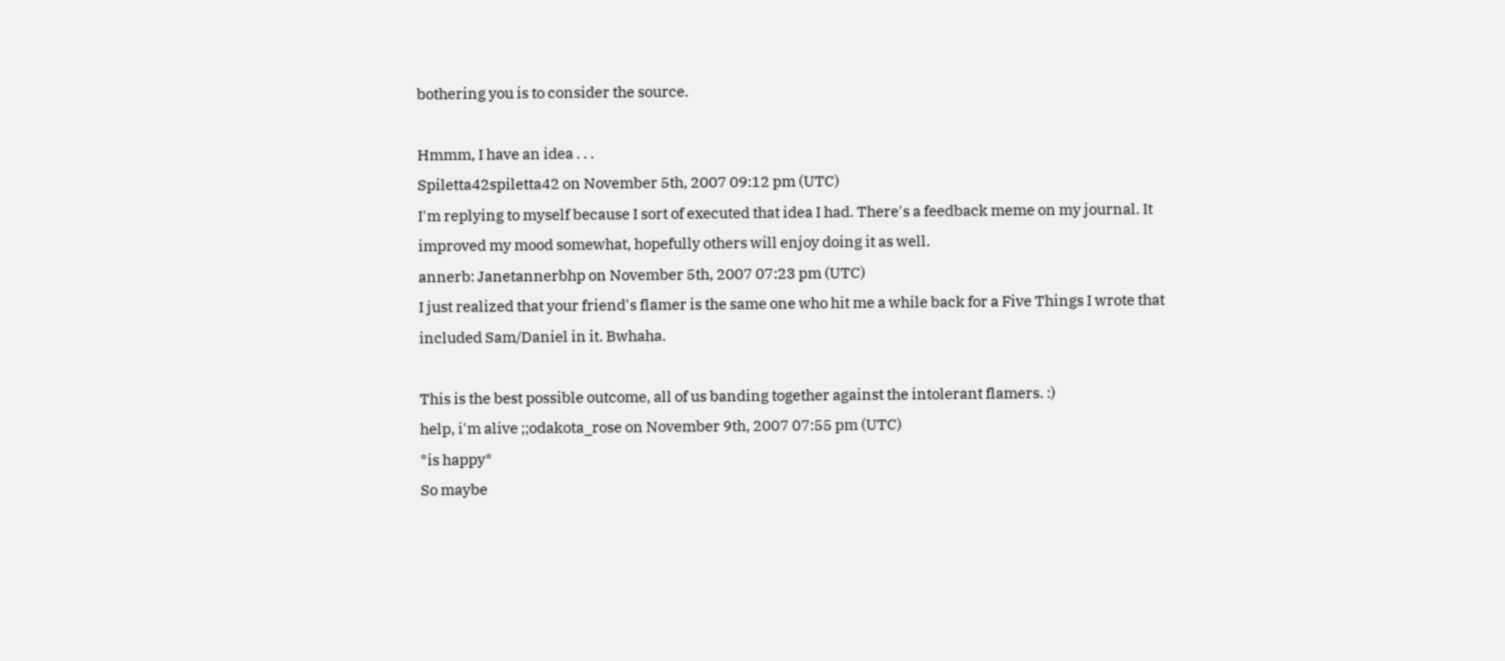bothering you is to consider the source.

Hmmm, I have an idea . . .
Spiletta42spiletta42 on November 5th, 2007 09:12 pm (UTC)
I'm replying to myself because I sort of executed that idea I had. There's a feedback meme on my journal. It improved my mood somewhat, hopefully others will enjoy doing it as well.
annerb: Janetannerbhp on November 5th, 2007 07:23 pm (UTC)
I just realized that your friend's flamer is the same one who hit me a while back for a Five Things I wrote that included Sam/Daniel in it. Bwhaha.

This is the best possible outcome, all of us banding together against the intolerant flamers. :)
help, i'm alive ;;odakota_rose on November 9th, 2007 07:55 pm (UTC)
*is happy*
So maybe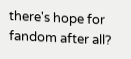there's hope for fandom after all?